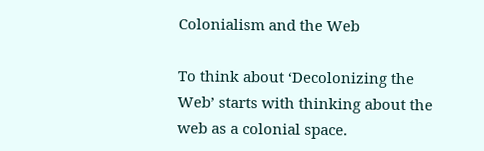Colonialism and the Web

To think about ‘Decolonizing the Web’ starts with thinking about the web as a colonial space.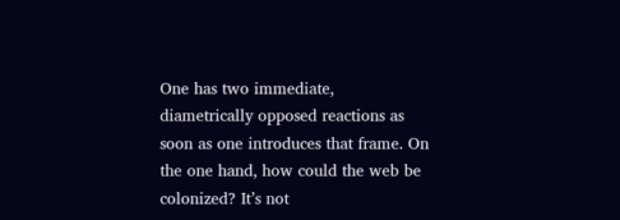One has two immediate, diametrically opposed reactions as soon as one introduces that frame. On the one hand, how could the web be colonized? It’s not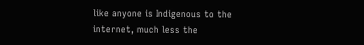like anyone is Indigenous to the internet, much less the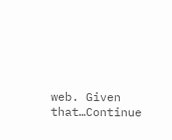web. Given that…Continue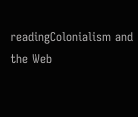readingColonialism and the Web